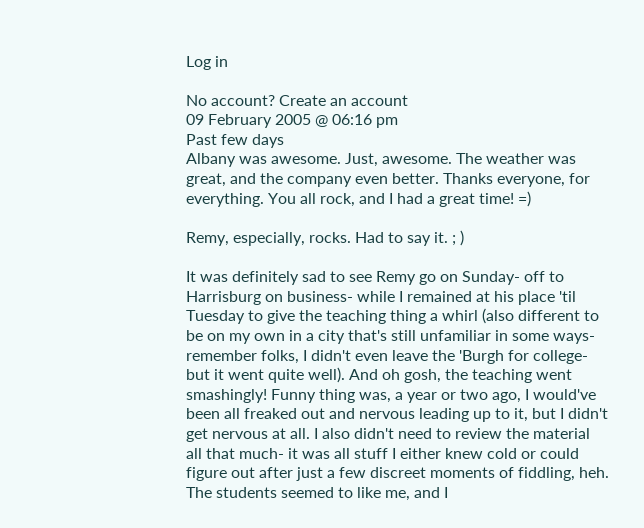Log in

No account? Create an account
09 February 2005 @ 06:16 pm
Past few days
Albany was awesome. Just, awesome. The weather was great, and the company even better. Thanks everyone, for everything. You all rock, and I had a great time! =)

Remy, especially, rocks. Had to say it. ; )

It was definitely sad to see Remy go on Sunday- off to Harrisburg on business- while I remained at his place 'til Tuesday to give the teaching thing a whirl (also different to be on my own in a city that's still unfamiliar in some ways- remember folks, I didn't even leave the 'Burgh for college- but it went quite well). And oh gosh, the teaching went smashingly! Funny thing was, a year or two ago, I would've been all freaked out and nervous leading up to it, but I didn't get nervous at all. I also didn't need to review the material all that much- it was all stuff I either knew cold or could figure out after just a few discreet moments of fiddling, heh. The students seemed to like me, and I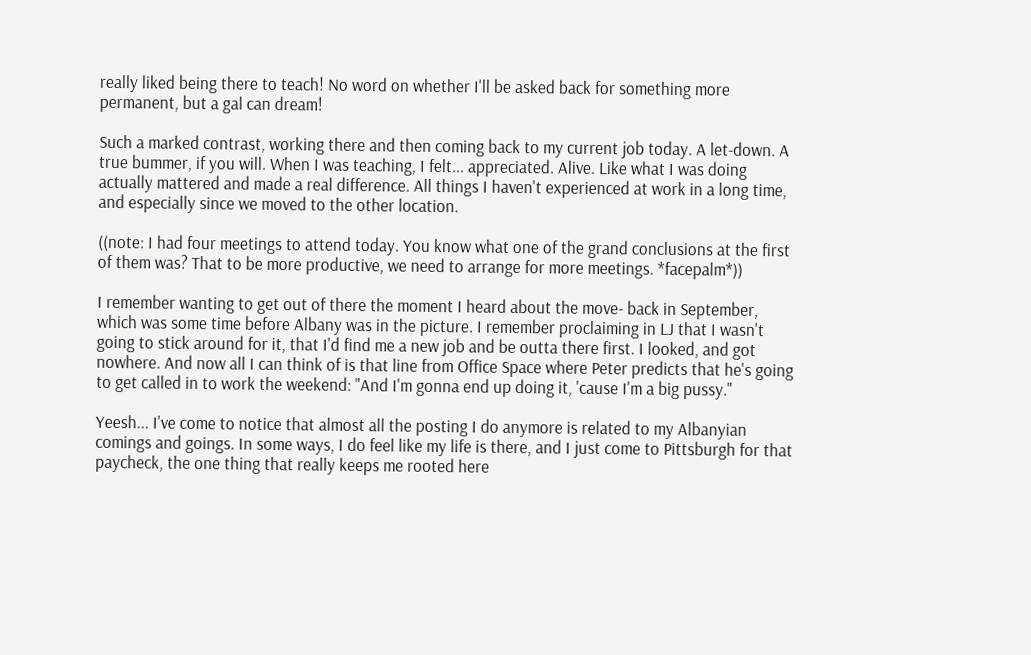really liked being there to teach! No word on whether I'll be asked back for something more permanent, but a gal can dream!

Such a marked contrast, working there and then coming back to my current job today. A let-down. A true bummer, if you will. When I was teaching, I felt... appreciated. Alive. Like what I was doing actually mattered and made a real difference. All things I haven't experienced at work in a long time, and especially since we moved to the other location.

((note: I had four meetings to attend today. You know what one of the grand conclusions at the first of them was? That to be more productive, we need to arrange for more meetings. *facepalm*))

I remember wanting to get out of there the moment I heard about the move- back in September, which was some time before Albany was in the picture. I remember proclaiming in LJ that I wasn't going to stick around for it, that I'd find me a new job and be outta there first. I looked, and got nowhere. And now all I can think of is that line from Office Space where Peter predicts that he's going to get called in to work the weekend: "And I'm gonna end up doing it, 'cause I'm a big pussy."

Yeesh... I've come to notice that almost all the posting I do anymore is related to my Albanyian comings and goings. In some ways, I do feel like my life is there, and I just come to Pittsburgh for that paycheck, the one thing that really keeps me rooted here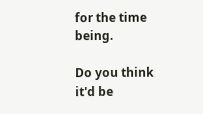for the time being.

Do you think it'd be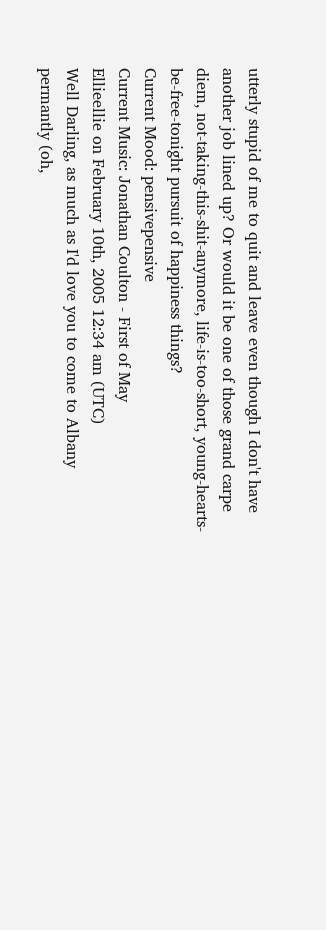utterly stupid of me to quit and leave even though I don't have another job lined up? Or would it be one of those grand carpe diem, not-taking-this-shit-anymore, life-is-too-short, young-hearts-be-free-tonight pursuit of happiness things?
Current Mood: pensivepensive
Current Music: Jonathan Coulton - First of May
Ellieellie on February 10th, 2005 12:34 am (UTC)
Well Darling, as much as I'd love you to come to Albany permantly (oh,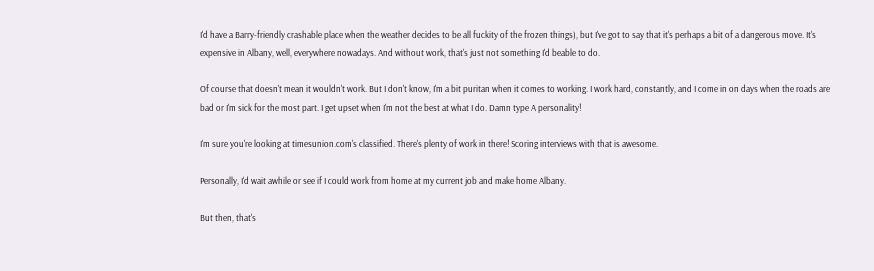I'd have a Barry-friendly crashable place when the weather decides to be all fuckity of the frozen things), but I've got to say that it's perhaps a bit of a dangerous move. It's expensive in Albany, well, everywhere nowadays. And without work, that's just not something I'd beable to do.

Of course that doesn't mean it wouldn't work. But I don't know, I'm a bit puritan when it comes to working. I work hard, constantly, and I come in on days when the roads are bad or I'm sick for the most part. I get upset when I'm not the best at what I do. Damn type A personality!

I'm sure you're looking at timesunion.com's classified. There's plenty of work in there! Scoring interviews with that is awesome.

Personally, I'd wait awhile or see if I could work from home at my current job and make home Albany.

But then, that's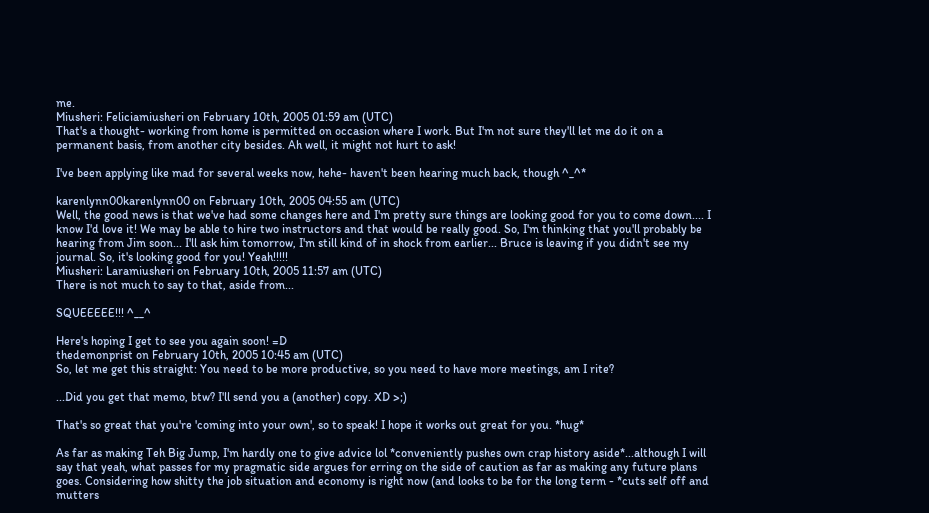me.
Miusheri: Feliciamiusheri on February 10th, 2005 01:59 am (UTC)
That's a thought- working from home is permitted on occasion where I work. But I'm not sure they'll let me do it on a permanent basis, from another city besides. Ah well, it might not hurt to ask!

I've been applying like mad for several weeks now, hehe- haven't been hearing much back, though ^_^*

karenlynn00karenlynn00 on February 10th, 2005 04:55 am (UTC)
Well, the good news is that we've had some changes here and I'm pretty sure things are looking good for you to come down.... I know I'd love it! We may be able to hire two instructors and that would be really good. So, I'm thinking that you'll probably be hearing from Jim soon... I'll ask him tomorrow, I'm still kind of in shock from earlier... Bruce is leaving if you didn't see my journal. So, it's looking good for you! Yeah!!!!!
Miusheri: Laramiusheri on February 10th, 2005 11:57 am (UTC)
There is not much to say to that, aside from...

SQUEEEEE!!! ^__^

Here's hoping I get to see you again soon! =D
thedemonprist on February 10th, 2005 10:45 am (UTC)
So, let me get this straight: You need to be more productive, so you need to have more meetings, am I rite?

...Did you get that memo, btw? I'll send you a (another) copy. XD >;)

That's so great that you're 'coming into your own', so to speak! I hope it works out great for you. *hug*

As far as making Teh Big Jump, I'm hardly one to give advice lol *conveniently pushes own crap history aside*...although I will say that yeah, what passes for my pragmatic side argues for erring on the side of caution as far as making any future plans goes. Considering how shitty the job situation and economy is right now (and looks to be for the long term - *cuts self off and mutters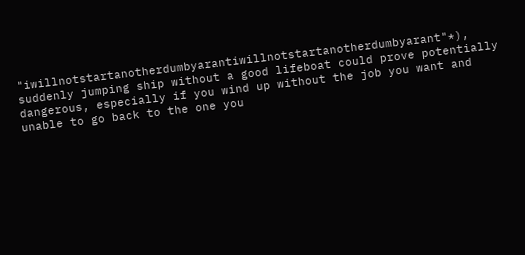"iwillnotstartanotherdumbyarantiwillnotstartanotherdumbyarant"*), suddenly jumping ship without a good lifeboat could prove potentially dangerous, especially if you wind up without the job you want and unable to go back to the one you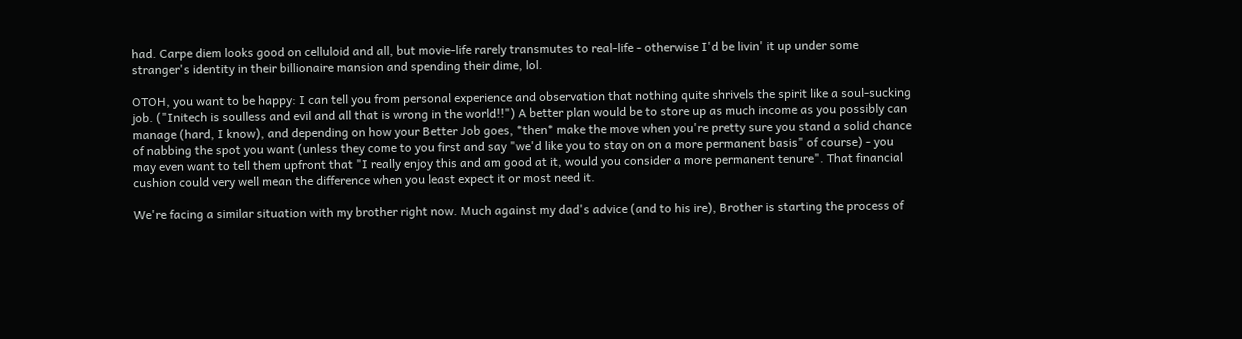had. Carpe diem looks good on celluloid and all, but movie-life rarely transmutes to real-life - otherwise I'd be livin' it up under some stranger's identity in their billionaire mansion and spending their dime, lol.

OTOH, you want to be happy: I can tell you from personal experience and observation that nothing quite shrivels the spirit like a soul-sucking job. ("Initech is soulless and evil and all that is wrong in the world!!") A better plan would be to store up as much income as you possibly can manage (hard, I know), and depending on how your Better Job goes, *then* make the move when you're pretty sure you stand a solid chance of nabbing the spot you want (unless they come to you first and say "we'd like you to stay on on a more permanent basis" of course) - you may even want to tell them upfront that "I really enjoy this and am good at it, would you consider a more permanent tenure". That financial cushion could very well mean the difference when you least expect it or most need it.

We're facing a similar situation with my brother right now. Much against my dad's advice (and to his ire), Brother is starting the process of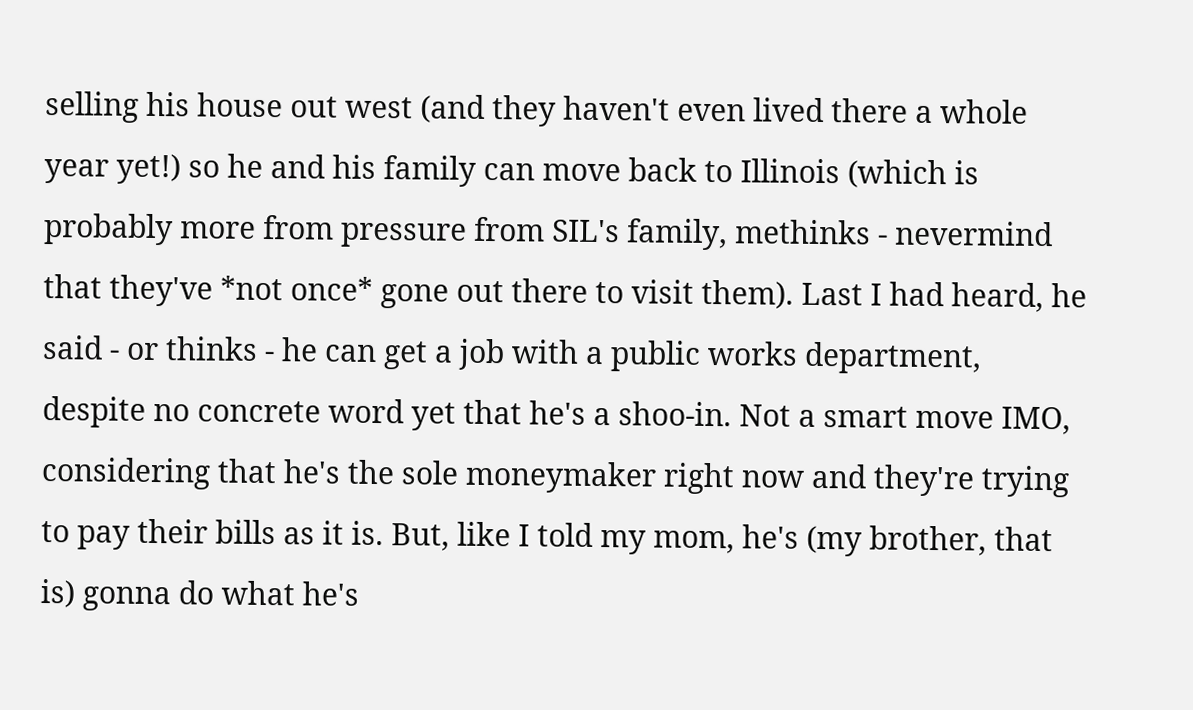selling his house out west (and they haven't even lived there a whole year yet!) so he and his family can move back to Illinois (which is probably more from pressure from SIL's family, methinks - nevermind that they've *not once* gone out there to visit them). Last I had heard, he said - or thinks - he can get a job with a public works department, despite no concrete word yet that he's a shoo-in. Not a smart move IMO, considering that he's the sole moneymaker right now and they're trying to pay their bills as it is. But, like I told my mom, he's (my brother, that is) gonna do what he's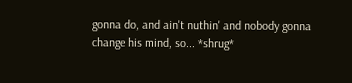gonna do, and ain't nuthin' and nobody gonna change his mind, so... *shrug*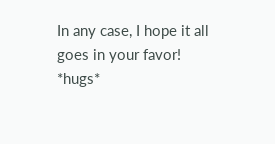In any case, I hope it all goes in your favor! *hugs*